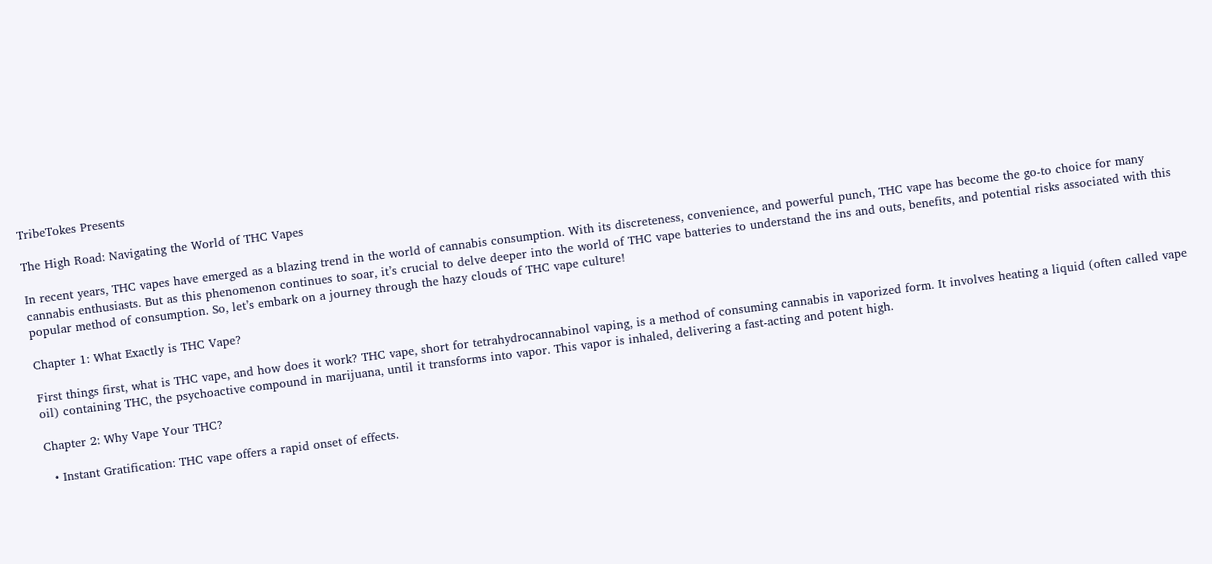TribeTokes Presents

The High Road: Navigating the World of THC Vapes

In recent years, THC vapes have emerged as a blazing trend in the world of cannabis consumption. With its discreteness, convenience, and powerful punch, THC vape has become the go-to choice for many cannabis enthusiasts. But as this phenomenon continues to soar, it’s crucial to delve deeper into the world of THC vape batteries to understand the ins and outs, benefits, and potential risks associated with this popular method of consumption. So, let’s embark on a journey through the hazy clouds of THC vape culture!

Chapter 1: What Exactly is THC Vape?

First things first, what is THC vape, and how does it work? THC vape, short for tetrahydrocannabinol vaping, is a method of consuming cannabis in vaporized form. It involves heating a liquid (often called vape oil) containing THC, the psychoactive compound in marijuana, until it transforms into vapor. This vapor is inhaled, delivering a fast-acting and potent high.

Chapter 2: Why Vape Your THC?

  • Instant Gratification: THC vape offers a rapid onset of effects.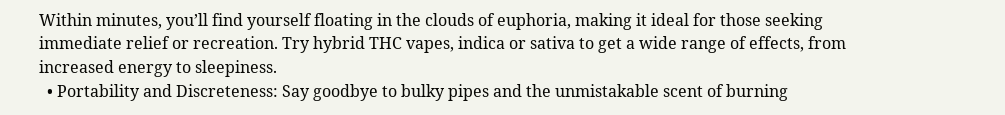Within minutes, you’ll find yourself floating in the clouds of euphoria, making it ideal for those seeking immediate relief or recreation. Try hybrid THC vapes, indica or sativa to get a wide range of effects, from increased energy to sleepiness.
  • Portability and Discreteness: Say goodbye to bulky pipes and the unmistakable scent of burning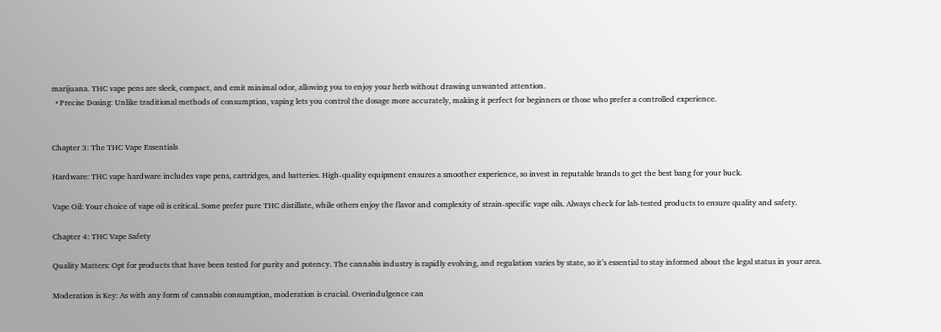marijuana. THC vape pens are sleek, compact, and emit minimal odor, allowing you to enjoy your herb without drawing unwanted attention.
  • Precise Dosing: Unlike traditional methods of consumption, vaping lets you control the dosage more accurately, making it perfect for beginners or those who prefer a controlled experience.


Chapter 3: The THC Vape Essentials

Hardware: THC vape hardware includes vape pens, cartridges, and batteries. High-quality equipment ensures a smoother experience, so invest in reputable brands to get the best bang for your buck.

Vape Oil: Your choice of vape oil is critical. Some prefer pure THC distillate, while others enjoy the flavor and complexity of strain-specific vape oils. Always check for lab-tested products to ensure quality and safety.

Chapter 4: THC Vape Safety

Quality Matters: Opt for products that have been tested for purity and potency. The cannabis industry is rapidly evolving, and regulation varies by state, so it’s essential to stay informed about the legal status in your area.

Moderation is Key: As with any form of cannabis consumption, moderation is crucial. Overindulgence can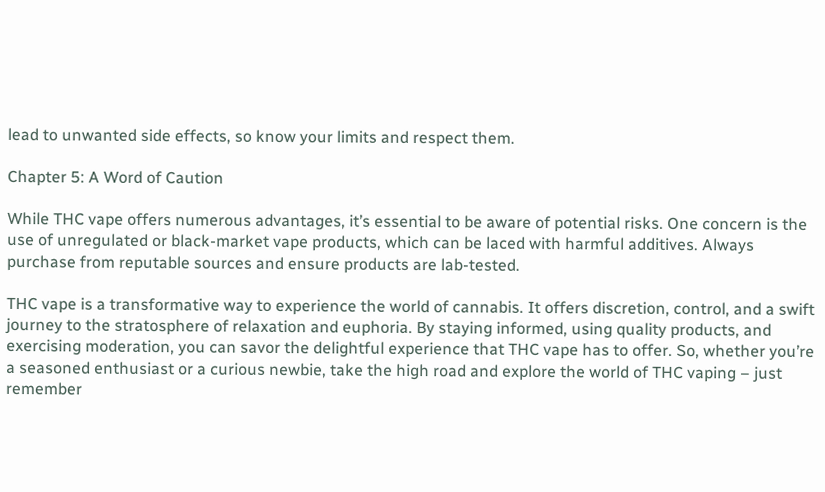lead to unwanted side effects, so know your limits and respect them.

Chapter 5: A Word of Caution

While THC vape offers numerous advantages, it’s essential to be aware of potential risks. One concern is the use of unregulated or black-market vape products, which can be laced with harmful additives. Always purchase from reputable sources and ensure products are lab-tested.

THC vape is a transformative way to experience the world of cannabis. It offers discretion, control, and a swift journey to the stratosphere of relaxation and euphoria. By staying informed, using quality products, and exercising moderation, you can savor the delightful experience that THC vape has to offer. So, whether you’re a seasoned enthusiast or a curious newbie, take the high road and explore the world of THC vaping – just remember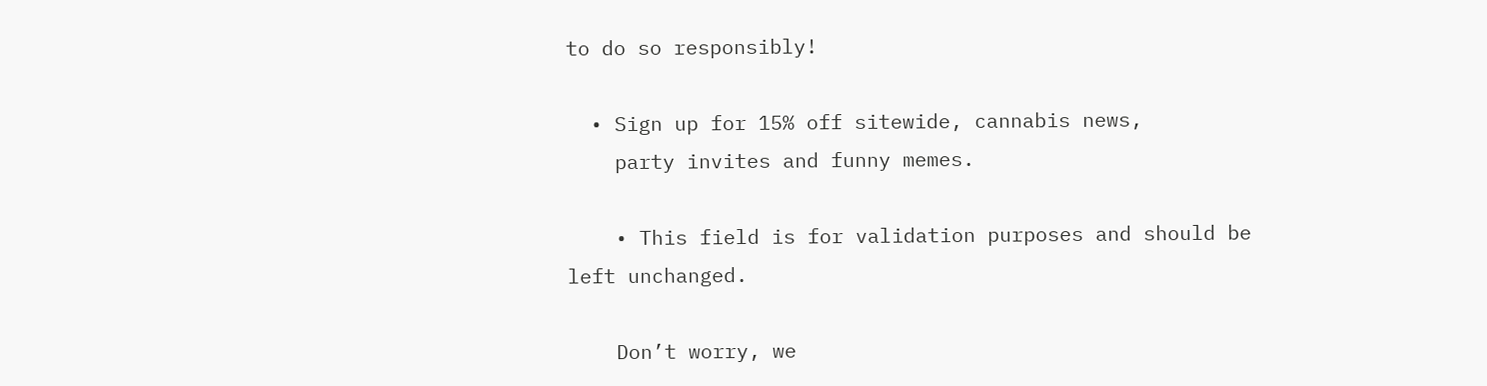to do so responsibly!

  • Sign up for 15% off sitewide, cannabis news,
    party invites and funny memes.

    • This field is for validation purposes and should be left unchanged.

    Don’t worry, we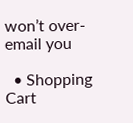won’t over-email you

  • Shopping Cart